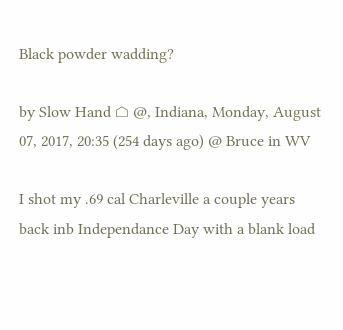Black powder wadding?

by Slow Hand ⌂ @, Indiana, Monday, August 07, 2017, 20:35 (254 days ago) @ Bruce in WV

I shot my .69 cal Charleville a couple years back inb Independance Day with a blank load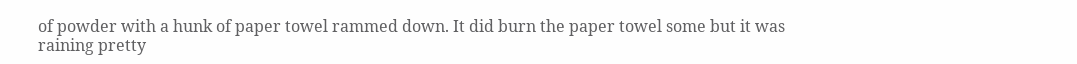of powder with a hunk of paper towel rammed down. It did burn the paper towel some but it was raining pretty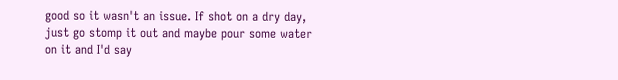good so it wasn't an issue. If shot on a dry day, just go stomp it out and maybe pour some water on it and I'd say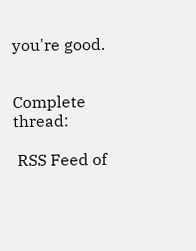you're good.


Complete thread:

 RSS Feed of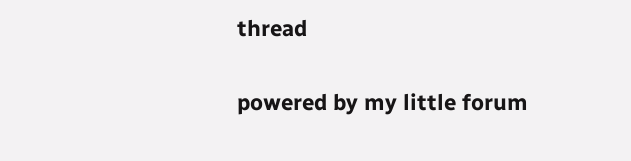thread

powered by my little forum